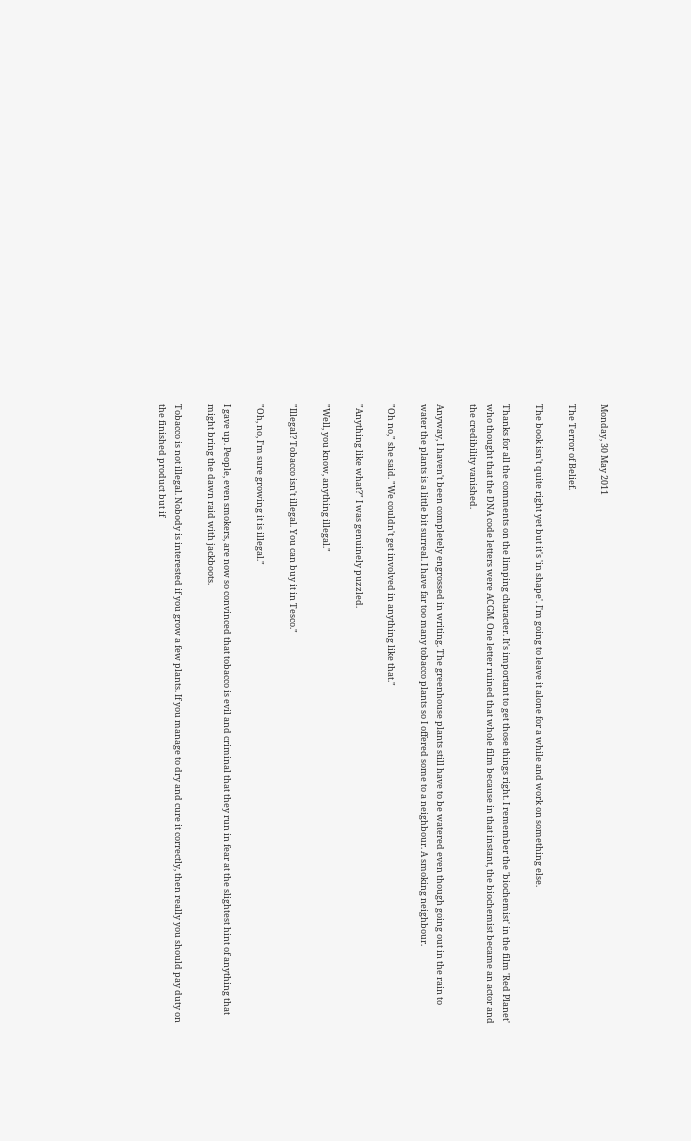Monday, 30 May 2011

The Terror of Belief.

The book isn't quite right yet but it's 'in shape'. I'm going to leave it alone for a while and work on something else.

Thanks for all the comments on the limping character. It's important to get those things right. I remember the 'biochemist' in the film 'Red Planet' who thought that the DNA code letters were ACGM. One letter ruined that whole film because in that instant, the biochemist became an actor and the credibility vanished.

Anyway, I haven't been completely engrossed in writing. The greenhouse plants still have to be watered even though going out in the rain to water the plants is a little bit surreal. I have far too many tobacco plants so I offered some to a neighbour. A smoking neighbour.

"Oh no," she said. "We couldn't get involved in anything like that."

"Anything like what?" I was genuinely puzzled.

"Well, you know, anything illegal."

"Illegal? Tobacco isn't illegal. You can buy it in Tesco."

"Oh, no, I'm sure growing it is illegal."

I gave up. People, even smokers, are now so convinced that tobacco is evil and criminal that they run in fear at the slightest hint of anything that might bring the dawn raid with jackboots.

Tobacco is not illegal. Nobody is interested if you grow a few plants. If you manage to dry and cure it correctly, then really you should pay duty on the finished product but if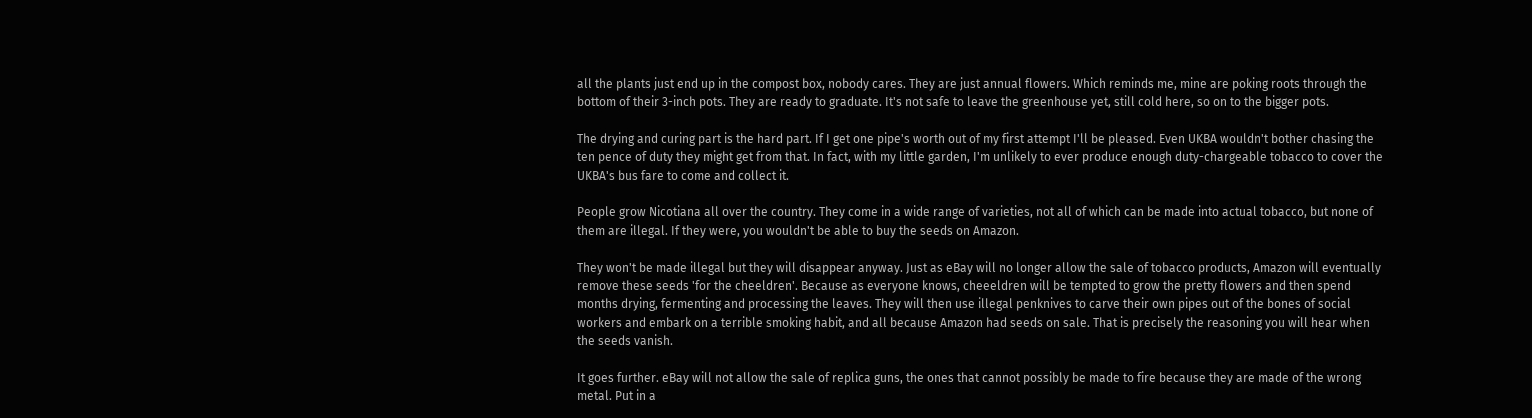all the plants just end up in the compost box, nobody cares. They are just annual flowers. Which reminds me, mine are poking roots through the bottom of their 3-inch pots. They are ready to graduate. It's not safe to leave the greenhouse yet, still cold here, so on to the bigger pots.

The drying and curing part is the hard part. If I get one pipe's worth out of my first attempt I'll be pleased. Even UKBA wouldn't bother chasing the ten pence of duty they might get from that. In fact, with my little garden, I'm unlikely to ever produce enough duty-chargeable tobacco to cover the UKBA's bus fare to come and collect it.

People grow Nicotiana all over the country. They come in a wide range of varieties, not all of which can be made into actual tobacco, but none of them are illegal. If they were, you wouldn't be able to buy the seeds on Amazon.

They won't be made illegal but they will disappear anyway. Just as eBay will no longer allow the sale of tobacco products, Amazon will eventually remove these seeds 'for the cheeldren'. Because as everyone knows, cheeeldren will be tempted to grow the pretty flowers and then spend months drying, fermenting and processing the leaves. They will then use illegal penknives to carve their own pipes out of the bones of social workers and embark on a terrible smoking habit, and all because Amazon had seeds on sale. That is precisely the reasoning you will hear when the seeds vanish.

It goes further. eBay will not allow the sale of replica guns, the ones that cannot possibly be made to fire because they are made of the wrong metal. Put in a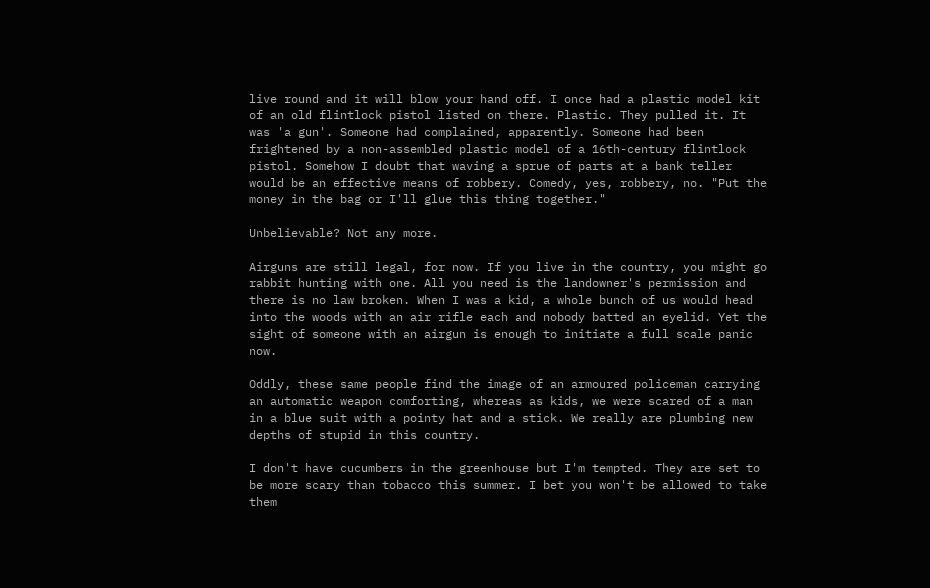live round and it will blow your hand off. I once had a plastic model kit of an old flintlock pistol listed on there. Plastic. They pulled it. It was 'a gun'. Someone had complained, apparently. Someone had been frightened by a non-assembled plastic model of a 16th-century flintlock pistol. Somehow I doubt that waving a sprue of parts at a bank teller would be an effective means of robbery. Comedy, yes, robbery, no. "Put the money in the bag or I'll glue this thing together."

Unbelievable? Not any more.

Airguns are still legal, for now. If you live in the country, you might go rabbit hunting with one. All you need is the landowner's permission and there is no law broken. When I was a kid, a whole bunch of us would head into the woods with an air rifle each and nobody batted an eyelid. Yet the sight of someone with an airgun is enough to initiate a full scale panic now.

Oddly, these same people find the image of an armoured policeman carrying an automatic weapon comforting, whereas as kids, we were scared of a man in a blue suit with a pointy hat and a stick. We really are plumbing new depths of stupid in this country.

I don't have cucumbers in the greenhouse but I'm tempted. They are set to be more scary than tobacco this summer. I bet you won't be allowed to take them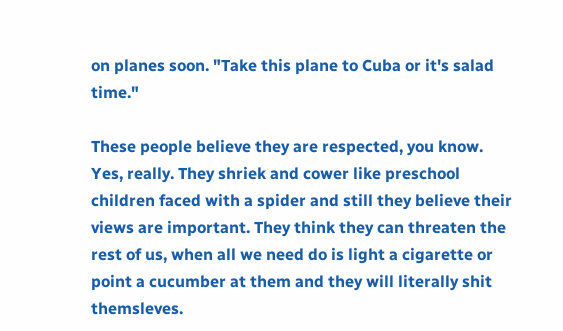on planes soon. "Take this plane to Cuba or it's salad time."

These people believe they are respected, you know. Yes, really. They shriek and cower like preschool children faced with a spider and still they believe their views are important. They think they can threaten the rest of us, when all we need do is light a cigarette or point a cucumber at them and they will literally shit themsleves.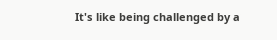It's like being challenged by a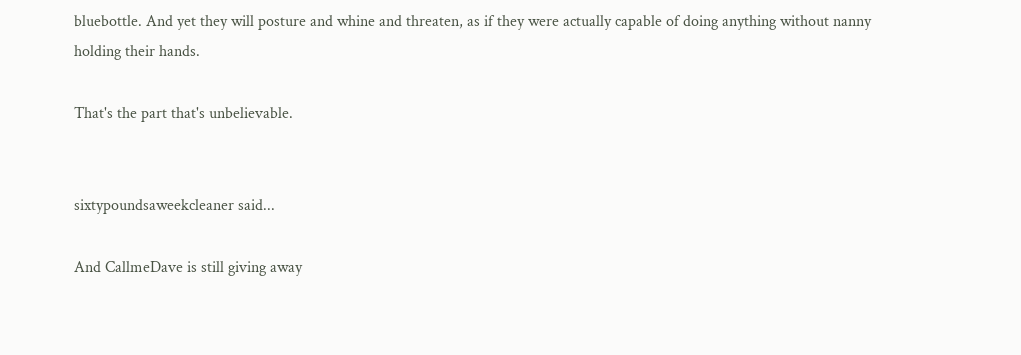bluebottle. And yet they will posture and whine and threaten, as if they were actually capable of doing anything without nanny holding their hands.

That's the part that's unbelievable.


sixtypoundsaweekcleaner said...

And CallmeDave is still giving away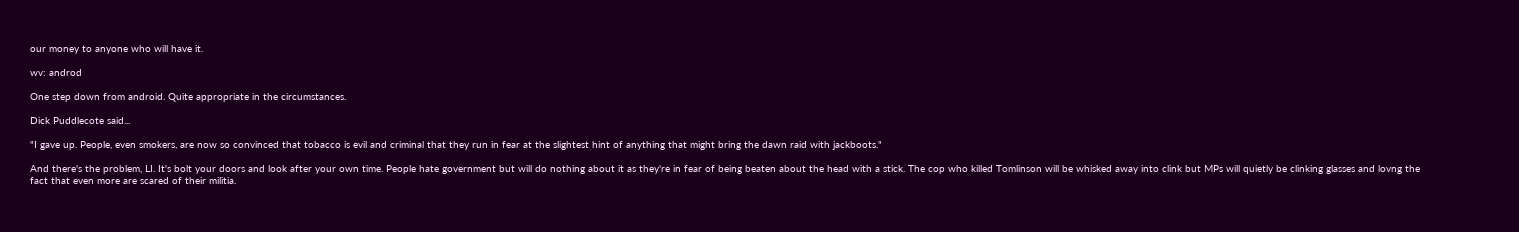our money to anyone who will have it.

wv: androd

One step down from android. Quite appropriate in the circumstances.

Dick Puddlecote said...

"I gave up. People, even smokers, are now so convinced that tobacco is evil and criminal that they run in fear at the slightest hint of anything that might bring the dawn raid with jackboots."

And there's the problem, LI. It's bolt your doors and look after your own time. People hate government but will do nothing about it as they're in fear of being beaten about the head with a stick. The cop who killed Tomlinson will be whisked away into clink but MPs will quietly be clinking glasses and lovng the fact that even more are scared of their militia.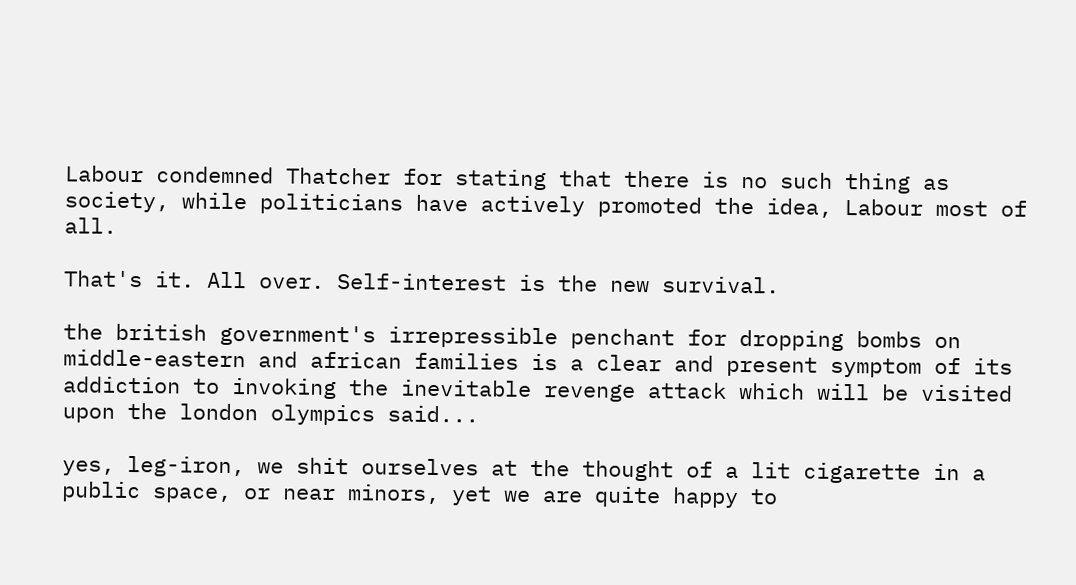Labour condemned Thatcher for stating that there is no such thing as society, while politicians have actively promoted the idea, Labour most of all.

That's it. All over. Self-interest is the new survival.

the british government's irrepressible penchant for dropping bombs on middle-eastern and african families is a clear and present symptom of its addiction to invoking the inevitable revenge attack which will be visited upon the london olympics said...

yes, leg-iron, we shit ourselves at the thought of a lit cigarette in a public space, or near minors, yet we are quite happy to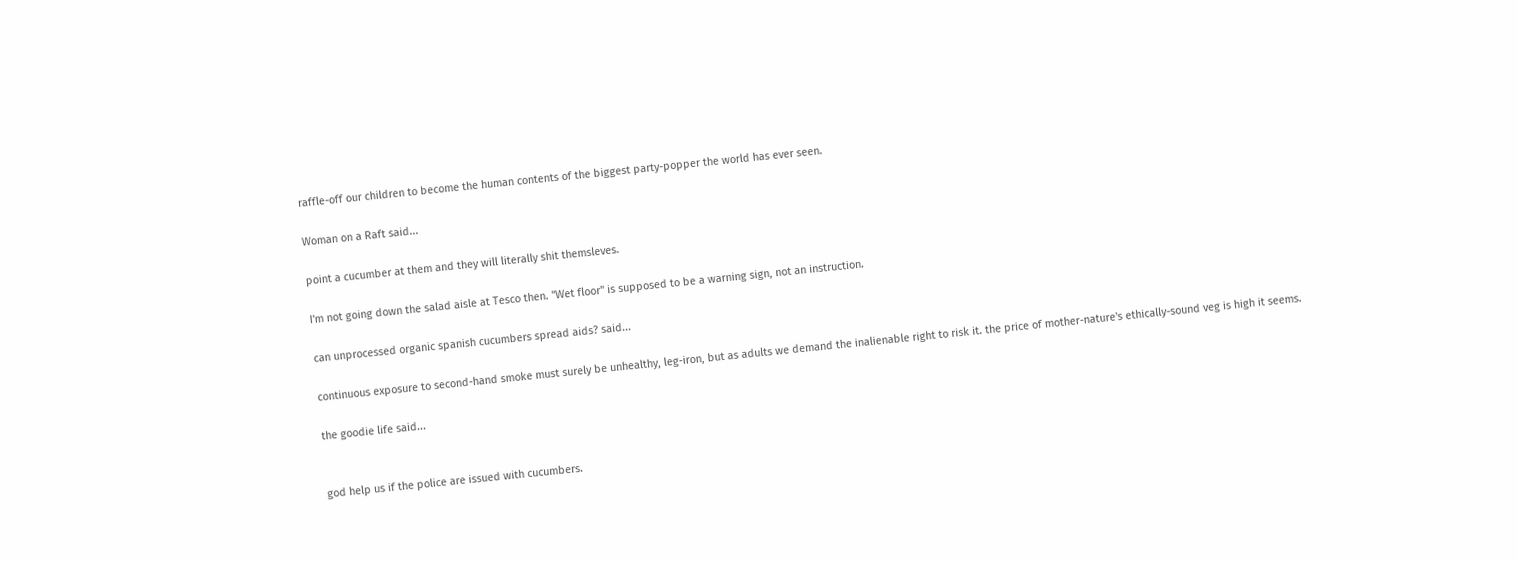raffle-off our children to become the human contents of the biggest party-popper the world has ever seen.

Woman on a Raft said...

point a cucumber at them and they will literally shit themsleves.

I'm not going down the salad aisle at Tesco then. "Wet floor" is supposed to be a warning sign, not an instruction.

can unprocessed organic spanish cucumbers spread aids? said...

continuous exposure to second-hand smoke must surely be unhealthy, leg-iron, but as adults we demand the inalienable right to risk it. the price of mother-nature's ethically-sound veg is high it seems.

the goodie life said...


god help us if the police are issued with cucumbers.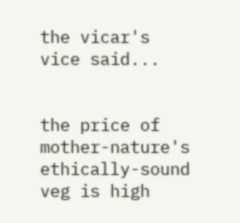the vicar's vice said...


the price of mother-nature's ethically-sound veg is high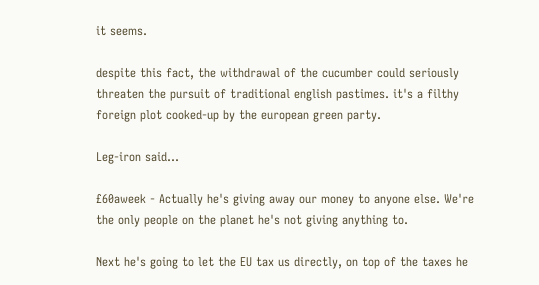it seems.

despite this fact, the withdrawal of the cucumber could seriously threaten the pursuit of traditional english pastimes. it's a filthy foreign plot cooked-up by the european green party.

Leg-iron said...

£60aweek - Actually he's giving away our money to anyone else. We're the only people on the planet he's not giving anything to.

Next he's going to let the EU tax us directly, on top of the taxes he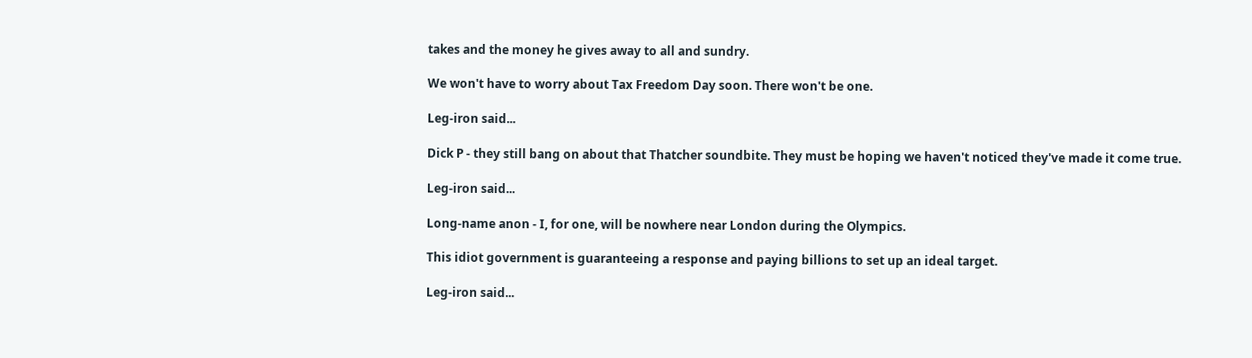takes and the money he gives away to all and sundry.

We won't have to worry about Tax Freedom Day soon. There won't be one.

Leg-iron said...

Dick P - they still bang on about that Thatcher soundbite. They must be hoping we haven't noticed they've made it come true.

Leg-iron said...

Long-name anon - I, for one, will be nowhere near London during the Olympics.

This idiot government is guaranteeing a response and paying billions to set up an ideal target.

Leg-iron said...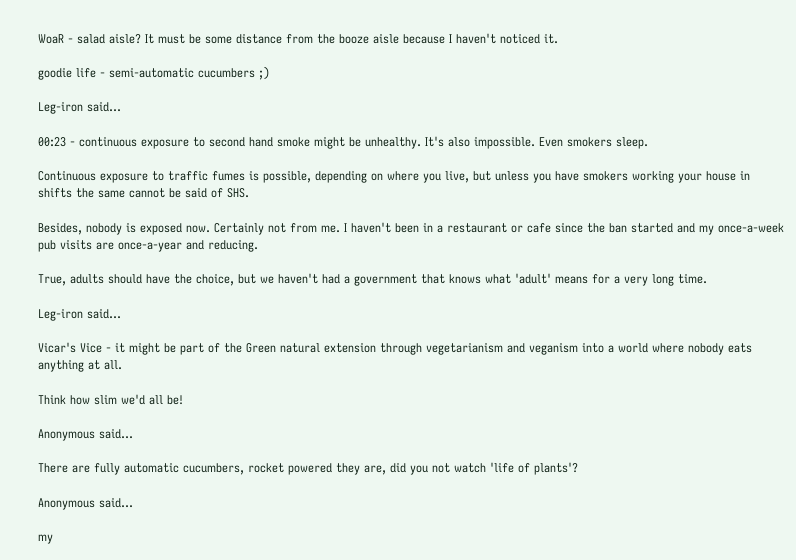WoaR - salad aisle? It must be some distance from the booze aisle because I haven't noticed it.

goodie life - semi-automatic cucumbers ;)

Leg-iron said...

00:23 - continuous exposure to second hand smoke might be unhealthy. It's also impossible. Even smokers sleep.

Continuous exposure to traffic fumes is possible, depending on where you live, but unless you have smokers working your house in shifts the same cannot be said of SHS.

Besides, nobody is exposed now. Certainly not from me. I haven't been in a restaurant or cafe since the ban started and my once-a-week pub visits are once-a-year and reducing.

True, adults should have the choice, but we haven't had a government that knows what 'adult' means for a very long time.

Leg-iron said...

Vicar's Vice - it might be part of the Green natural extension through vegetarianism and veganism into a world where nobody eats anything at all.

Think how slim we'd all be!

Anonymous said...

There are fully automatic cucumbers, rocket powered they are, did you not watch 'life of plants'?

Anonymous said...

my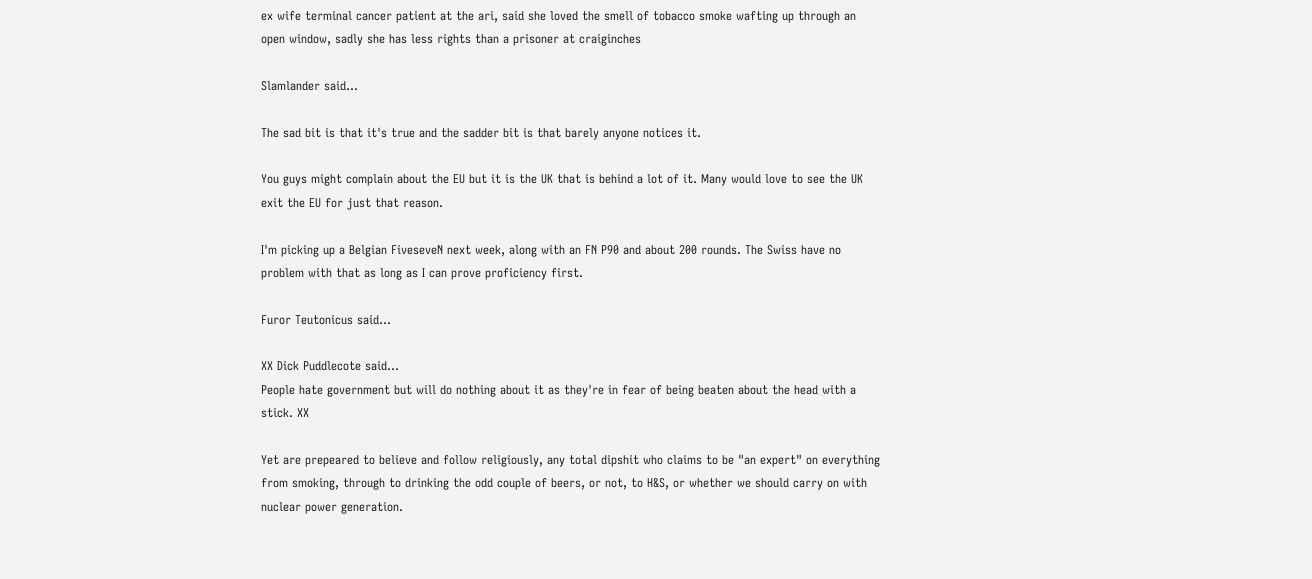ex wife terminal cancer patient at the ari, said she loved the smell of tobacco smoke wafting up through an open window, sadly she has less rights than a prisoner at craiginches

Slamlander said...

The sad bit is that it's true and the sadder bit is that barely anyone notices it.

You guys might complain about the EU but it is the UK that is behind a lot of it. Many would love to see the UK exit the EU for just that reason.

I'm picking up a Belgian FiveseveN next week, along with an FN P90 and about 200 rounds. The Swiss have no problem with that as long as I can prove proficiency first.

Furor Teutonicus said...

XX Dick Puddlecote said...
People hate government but will do nothing about it as they're in fear of being beaten about the head with a stick. XX

Yet are prepeared to believe and follow religiously, any total dipshit who claims to be "an expert" on everything from smoking, through to drinking the odd couple of beers, or not, to H&S, or whether we should carry on with nuclear power generation.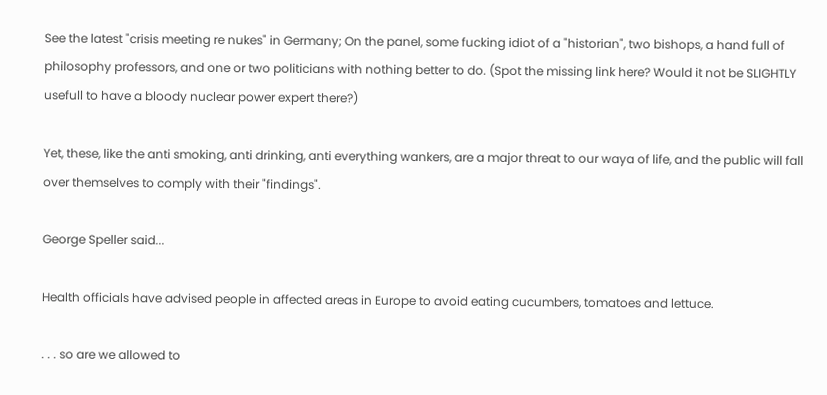See the latest "crisis meeting re nukes" in Germany; On the panel, some fucking idiot of a "historian", two bishops, a hand full of philosophy professors, and one or two politicians with nothing better to do. (Spot the missing link here? Would it not be SLIGHTLY usefull to have a bloody nuclear power expert there?)

Yet, these, like the anti smoking, anti drinking, anti everything wankers, are a major threat to our waya of life, and the public will fall over themselves to comply with their "findings".

George Speller said...

Health officials have advised people in affected areas in Europe to avoid eating cucumbers, tomatoes and lettuce.

. . . so are we allowed to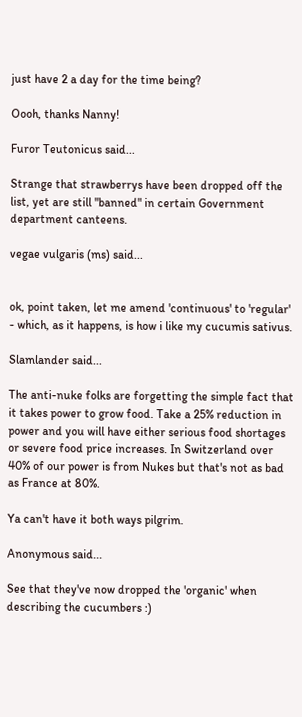just have 2 a day for the time being?

Oooh, thanks Nanny!

Furor Teutonicus said...

Strange that strawberrys have been dropped off the list, yet are still "banned" in certain Government department canteens.

vegae vulgaris (ms) said...


ok, point taken, let me amend 'continuous' to 'regular' - which, as it happens, is how i like my cucumis sativus.

Slamlander said...

The anti-nuke folks are forgetting the simple fact that it takes power to grow food. Take a 25% reduction in power and you will have either serious food shortages or severe food price increases. In Switzerland over 40% of our power is from Nukes but that's not as bad as France at 80%.

Ya can't have it both ways pilgrim.

Anonymous said...

See that they've now dropped the 'organic' when describing the cucumbers :)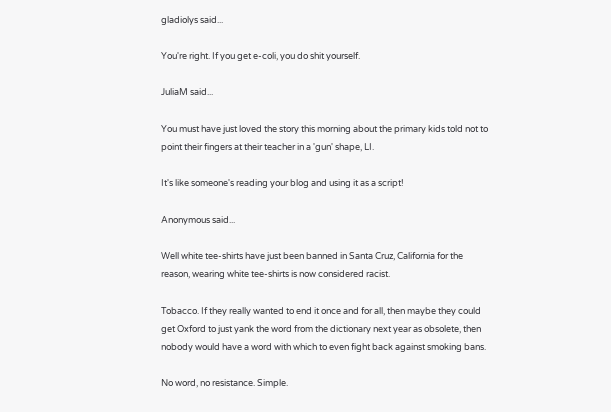gladiolys said...

You're right. If you get e-coli, you do shit yourself.

JuliaM said...

You must have just loved the story this morning about the primary kids told not to point their fingers at their teacher in a 'gun' shape, LI.

It's like someone's reading your blog and using it as a script!

Anonymous said...

Well white tee-shirts have just been banned in Santa Cruz, California for the reason, wearing white tee-shirts is now considered racist.

Tobacco. If they really wanted to end it once and for all, then maybe they could get Oxford to just yank the word from the dictionary next year as obsolete, then nobody would have a word with which to even fight back against smoking bans.

No word, no resistance. Simple.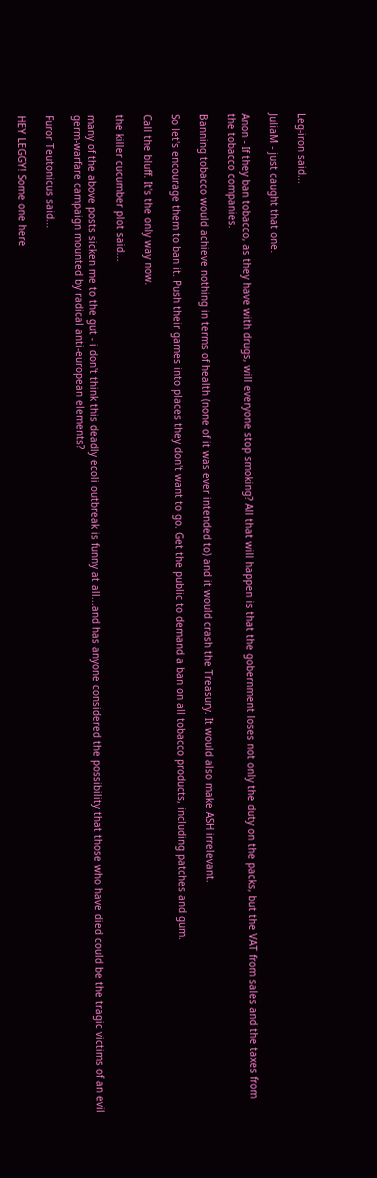Leg-iron said...

JuliaM - just caught that one.

Anon - If they ban tobacco, as they have with drugs, will everyone stop smoking? All that will happen is that the gobernment loses not only the duty on the packs, but the VAT from sales and the taxes from the tobacco companies.

Banning tobacco would achieve nothing in terms of health (none of it was ever intended to) and it would crash the Treasury. It would also make ASH irrelevant.

So let's encourage them to ban it. Push their games into places they don't want to go. Get the public to demand a ban on all tobacco products, including patches and gum.

Call the bluff. It's the only way now.

the killer cucumber plot said...

many of the above posts sicken me to the gut - i don't think this deadly ecoli outbreak is funny at all...and has anyone considered the possibility that those who have died could be the tragic victims of an evil germ-warfare campaign mounted by radical anti-european elements?

Furor Teutonicus said...

HEY LEGGY! Some one here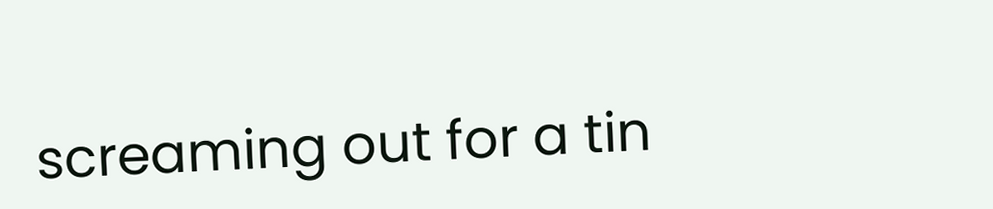screaming out for a tin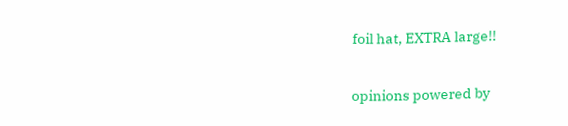foil hat, EXTRA large!!

opinions powered by